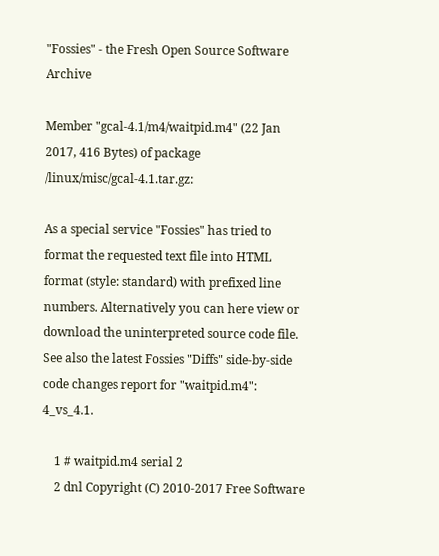"Fossies" - the Fresh Open Source Software Archive

Member "gcal-4.1/m4/waitpid.m4" (22 Jan 2017, 416 Bytes) of package /linux/misc/gcal-4.1.tar.gz:

As a special service "Fossies" has tried to format the requested text file into HTML format (style: standard) with prefixed line numbers. Alternatively you can here view or download the uninterpreted source code file. See also the latest Fossies "Diffs" side-by-side code changes report for "waitpid.m4": 4_vs_4.1.

    1 # waitpid.m4 serial 2
    2 dnl Copyright (C) 2010-2017 Free Software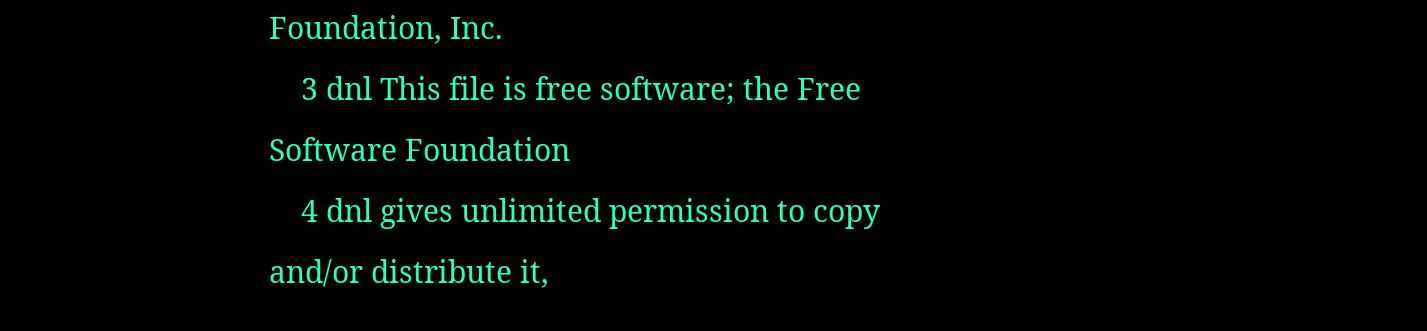Foundation, Inc.
    3 dnl This file is free software; the Free Software Foundation
    4 dnl gives unlimited permission to copy and/or distribute it,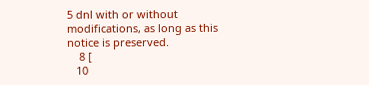5 dnl with or without modifications, as long as this notice is preserved.
    8 [
   10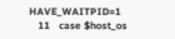HAVE_WAITPID=1
   11   case $host_os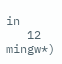in
   12     mingw*)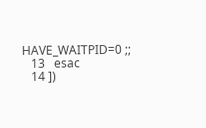HAVE_WAITPID=0 ;;
   13   esac
   14 ])